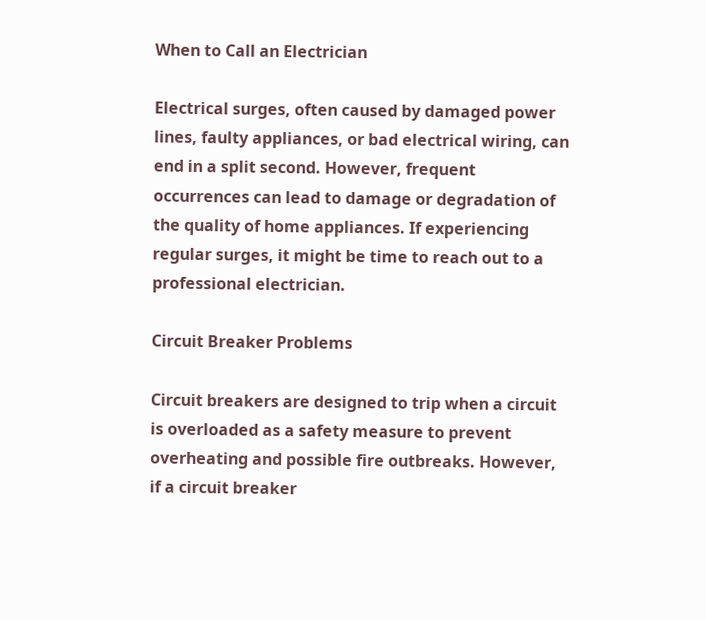When to Call an Electrician

Electrical surges, often caused by damaged power lines, faulty appliances, or bad electrical wiring, can end in a split second. However, frequent occurrences can lead to damage or degradation of the quality of home appliances. If experiencing regular surges, it might be time to reach out to a professional electrician.

Circuit Breaker Problems

Circuit breakers are designed to trip when a circuit is overloaded as a safety measure to prevent overheating and possible fire outbreaks. However, if a circuit breaker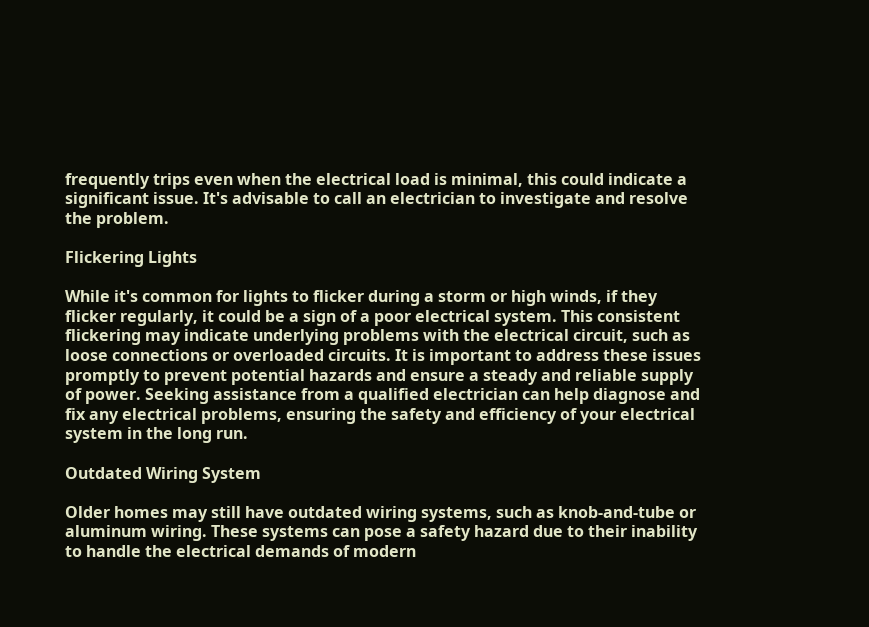frequently trips even when the electrical load is minimal, this could indicate a significant issue. It's advisable to call an electrician to investigate and resolve the problem.

Flickering Lights

While it's common for lights to flicker during a storm or high winds, if they flicker regularly, it could be a sign of a poor electrical system. This consistent flickering may indicate underlying problems with the electrical circuit, such as loose connections or overloaded circuits. It is important to address these issues promptly to prevent potential hazards and ensure a steady and reliable supply of power. Seeking assistance from a qualified electrician can help diagnose and fix any electrical problems, ensuring the safety and efficiency of your electrical system in the long run.

Outdated Wiring System

Older homes may still have outdated wiring systems, such as knob-and-tube or aluminum wiring. These systems can pose a safety hazard due to their inability to handle the electrical demands of modern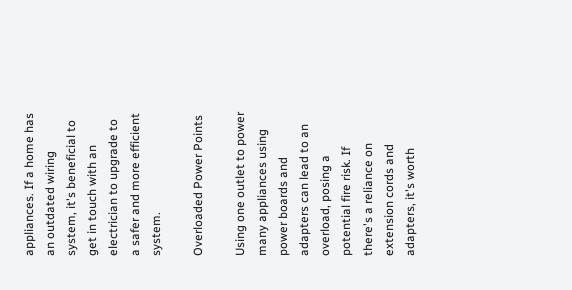appliances. If a home has an outdated wiring system, it's beneficial to get in touch with an electrician to upgrade to a safer and more efficient system.

Overloaded Power Points

Using one outlet to power many appliances using power boards and adapters can lead to an overload, posing a potential fire risk. If there's a reliance on extension cords and adapters, it's worth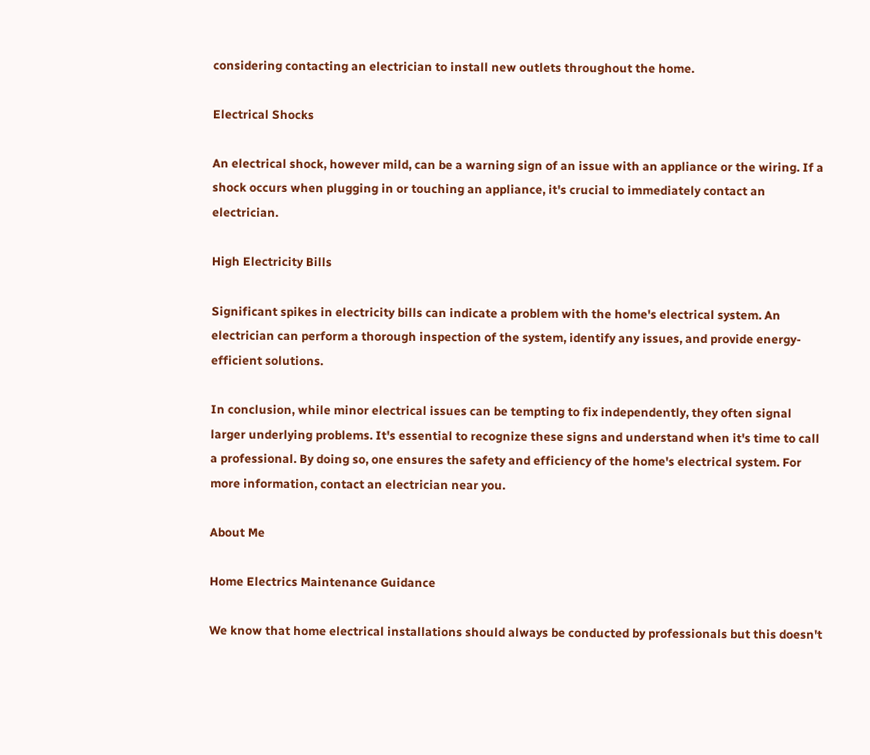considering contacting an electrician to install new outlets throughout the home.

Electrical Shocks

An electrical shock, however mild, can be a warning sign of an issue with an appliance or the wiring. If a shock occurs when plugging in or touching an appliance, it's crucial to immediately contact an electrician.

High Electricity Bills

Significant spikes in electricity bills can indicate a problem with the home's electrical system. An electrician can perform a thorough inspection of the system, identify any issues, and provide energy-efficient solutions.

In conclusion, while minor electrical issues can be tempting to fix independently, they often signal larger underlying problems. It's essential to recognize these signs and understand when it's time to call a professional. By doing so, one ensures the safety and efficiency of the home's electrical system. For more information, contact an electrician near you.

About Me

Home Electrics Maintenance Guidance

We know that home electrical installations should always be conducted by professionals but this doesn't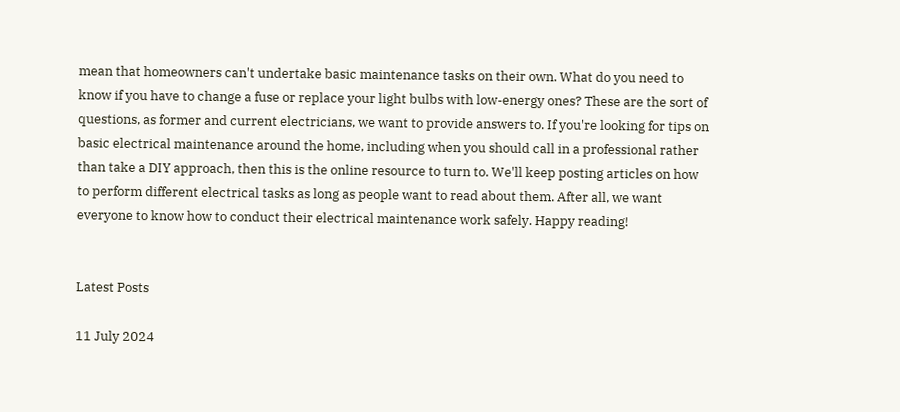mean that homeowners can't undertake basic maintenance tasks on their own. What do you need to know if you have to change a fuse or replace your light bulbs with low-energy ones? These are the sort of questions, as former and current electricians, we want to provide answers to. If you're looking for tips on basic electrical maintenance around the home, including when you should call in a professional rather than take a DIY approach, then this is the online resource to turn to. We'll keep posting articles on how to perform different electrical tasks as long as people want to read about them. After all, we want everyone to know how to conduct their electrical maintenance work safely. Happy reading!


Latest Posts

11 July 2024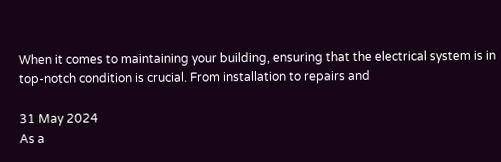When it comes to maintaining your building, ensuring that the electrical system is in top-notch condition is crucial. From installation to repairs and

31 May 2024
As a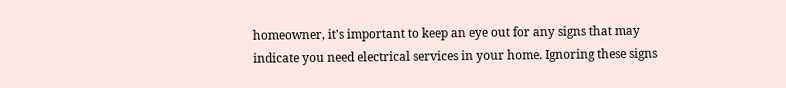homeowner, it's important to keep an eye out for any signs that may indicate you need electrical services in your home. Ignoring these signs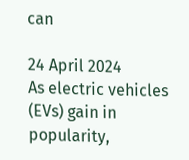can

24 April 2024
As electric vehicles (EVs) gain in popularity,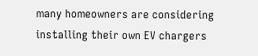many homeowners are considering installing their own EV chargers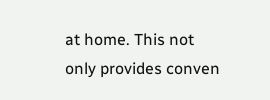at home. This not only provides conven